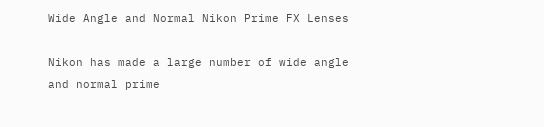Wide Angle and Normal Nikon Prime FX Lenses

Nikon has made a large number of wide angle and normal prime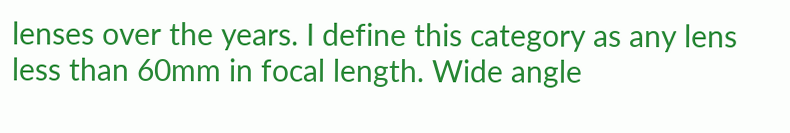lenses over the years. I define this category as any lens less than 60mm in focal length. Wide angle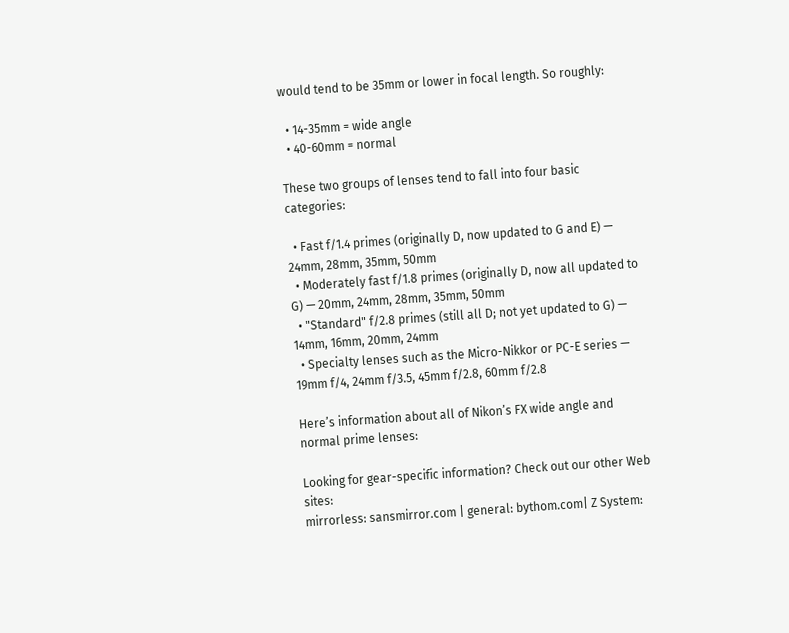would tend to be 35mm or lower in focal length. So roughly:

  • 14-35mm = wide angle
  • 40-60mm = normal

These two groups of lenses tend to fall into four basic categories:

  • Fast f/1.4 primes (originally D, now updated to G and E) — 24mm, 28mm, 35mm, 50mm
  • Moderately fast f/1.8 primes (originally D, now all updated to G) — 20mm, 24mm, 28mm, 35mm, 50mm
  • "Standard" f/2.8 primes (still all D; not yet updated to G) — 14mm, 16mm, 20mm, 24mm
  • Specialty lenses such as the Micro-Nikkor or PC-E series — 19mm f/4, 24mm f/3.5, 45mm f/2.8, 60mm f/2.8

Here’s information about all of Nikon’s FX wide angle and normal prime lenses:

Looking for gear-specific information? Check out our other Web sites:
mirrorless: sansmirror.com | general: bythom.com| Z System: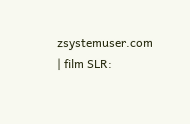zsystemuser.com | film SLR: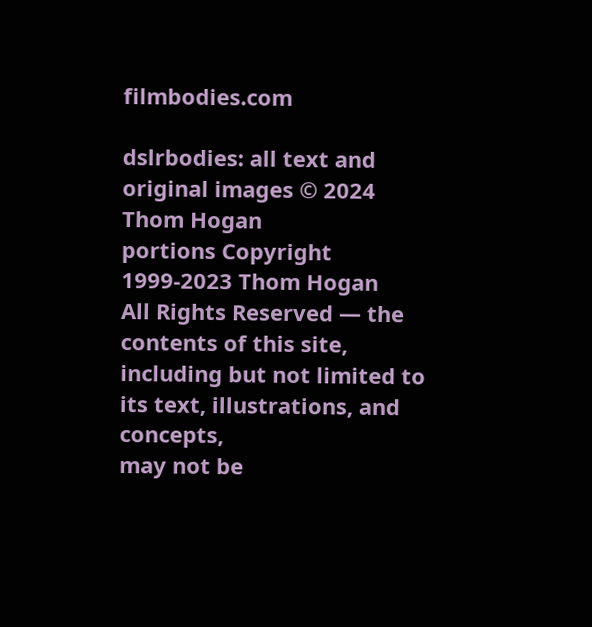filmbodies.com

dslrbodies: all text and original images © 2024 Thom Hogan
portions Copyright 1999-2023 Thom Hogan
All Rights Reserved — the contents of this site, including but not limited to its text, illustrations, and concepts,
may not be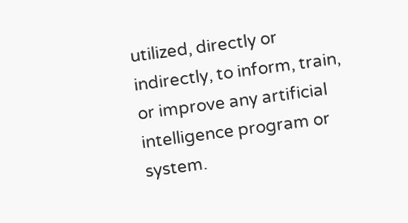utilized, directly or indirectly, to inform, train, or improve any artificial intelligence program or system.